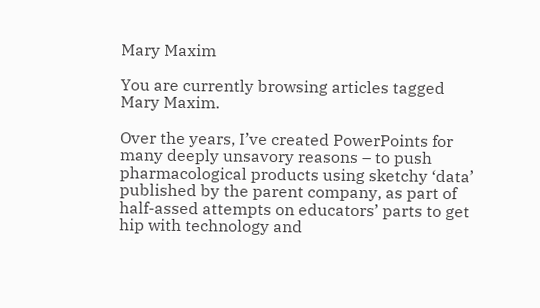Mary Maxim

You are currently browsing articles tagged Mary Maxim.

Over the years, I’ve created PowerPoints for many deeply unsavory reasons – to push pharmacological products using sketchy ‘data’ published by the parent company, as part of half-assed attempts on educators’ parts to get hip with technology and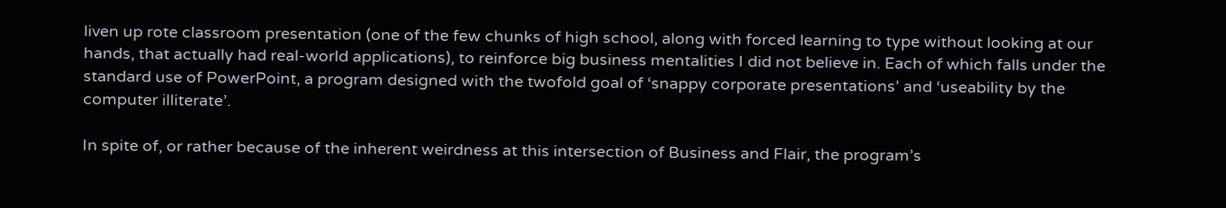liven up rote classroom presentation (one of the few chunks of high school, along with forced learning to type without looking at our hands, that actually had real-world applications), to reinforce big business mentalities I did not believe in. Each of which falls under the standard use of PowerPoint, a program designed with the twofold goal of ‘snappy corporate presentations’ and ‘useability by the computer illiterate’.

In spite of, or rather because of the inherent weirdness at this intersection of Business and Flair, the program’s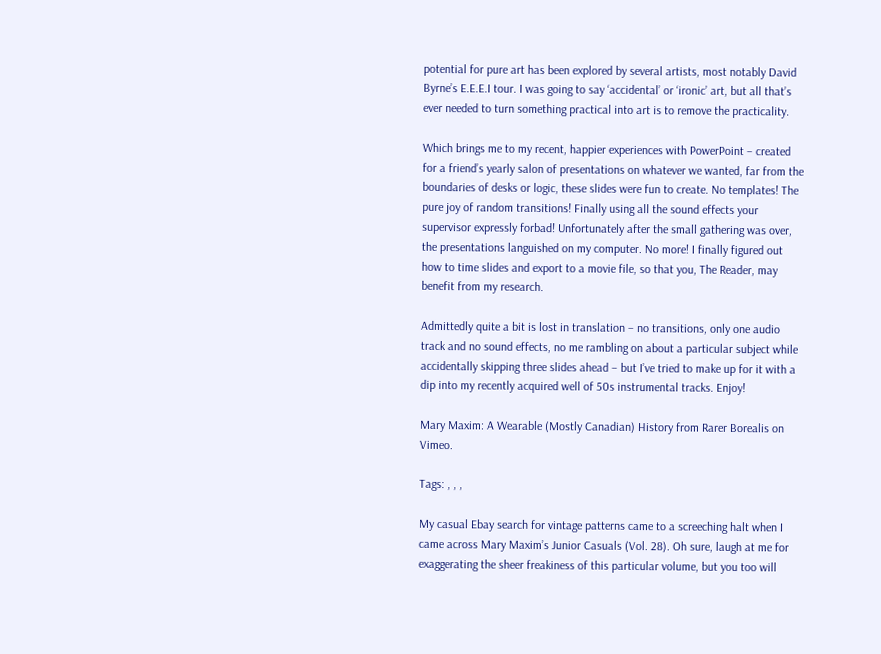potential for pure art has been explored by several artists, most notably David Byrne’s E.E.E.I tour. I was going to say ‘accidental’ or ‘ironic’ art, but all that’s ever needed to turn something practical into art is to remove the practicality.

Which brings me to my recent, happier experiences with PowerPoint – created for a friend’s yearly salon of presentations on whatever we wanted, far from the boundaries of desks or logic, these slides were fun to create. No templates! The pure joy of random transitions! Finally using all the sound effects your supervisor expressly forbad! Unfortunately after the small gathering was over, the presentations languished on my computer. No more! I finally figured out how to time slides and export to a movie file, so that you, The Reader, may benefit from my research.

Admittedly quite a bit is lost in translation – no transitions, only one audio track and no sound effects, no me rambling on about a particular subject while accidentally skipping three slides ahead – but I’ve tried to make up for it with a dip into my recently acquired well of 50s instrumental tracks. Enjoy!

Mary Maxim: A Wearable (Mostly Canadian) History from Rarer Borealis on Vimeo.

Tags: , , ,

My casual Ebay search for vintage patterns came to a screeching halt when I came across Mary Maxim’s Junior Casuals (Vol. 28). Oh sure, laugh at me for exaggerating the sheer freakiness of this particular volume, but you too will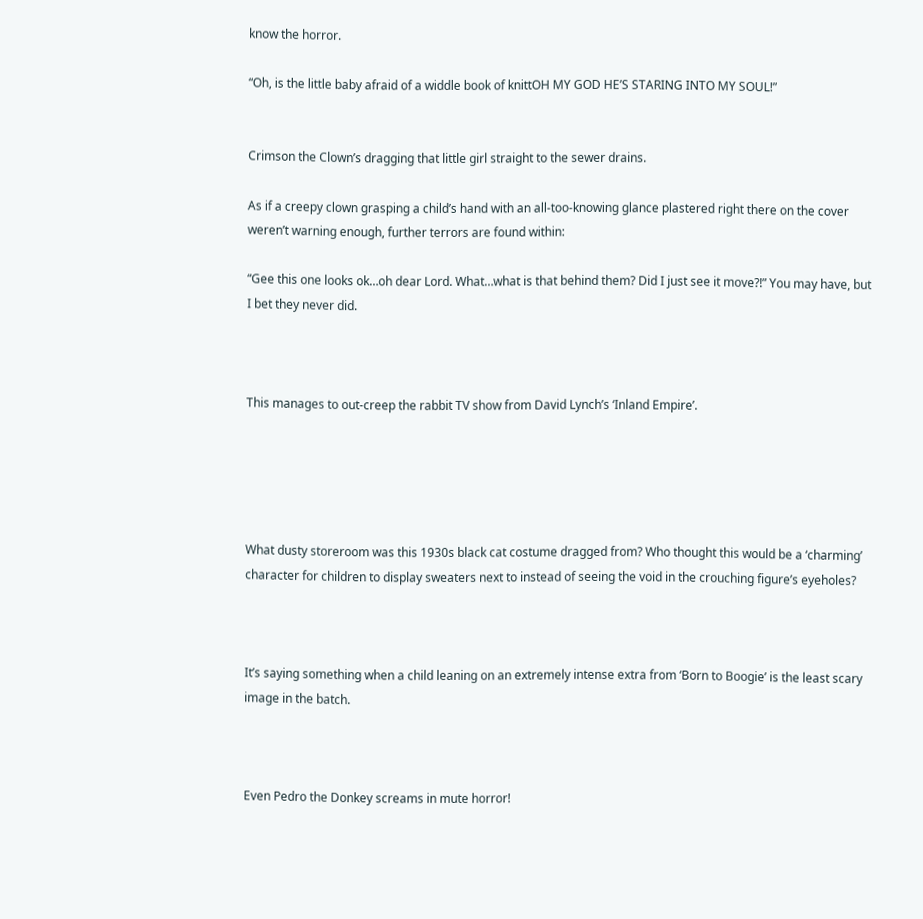know the horror.

“Oh, is the little baby afraid of a widdle book of knittOH MY GOD HE’S STARING INTO MY SOUL!”


Crimson the Clown’s dragging that little girl straight to the sewer drains.

As if a creepy clown grasping a child’s hand with an all-too-knowing glance plastered right there on the cover weren’t warning enough, further terrors are found within:

“Gee this one looks ok…oh dear Lord. What…what is that behind them? Did I just see it move?!” You may have, but I bet they never did.



This manages to out-creep the rabbit TV show from David Lynch’s ‘Inland Empire’.





What dusty storeroom was this 1930s black cat costume dragged from? Who thought this would be a ‘charming’ character for children to display sweaters next to instead of seeing the void in the crouching figure’s eyeholes?



It’s saying something when a child leaning on an extremely intense extra from ‘Born to Boogie’ is the least scary image in the batch.



Even Pedro the Donkey screams in mute horror!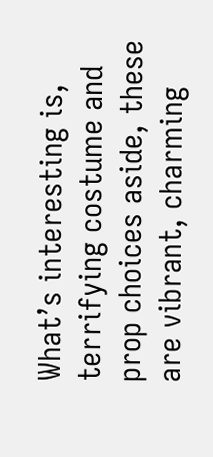What’s interesting is, terrifying costume and prop choices aside, these are vibrant, charming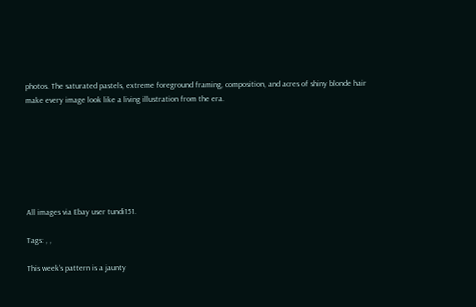photos. The saturated pastels, extreme foreground framing, composition, and acres of shiny blonde hair make every image look like a living illustration from the era.







All images via Ebay user tundi151.

Tags: , ,

This week’s pattern is a jaunty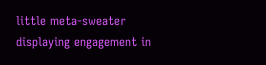little meta-sweater displaying engagement in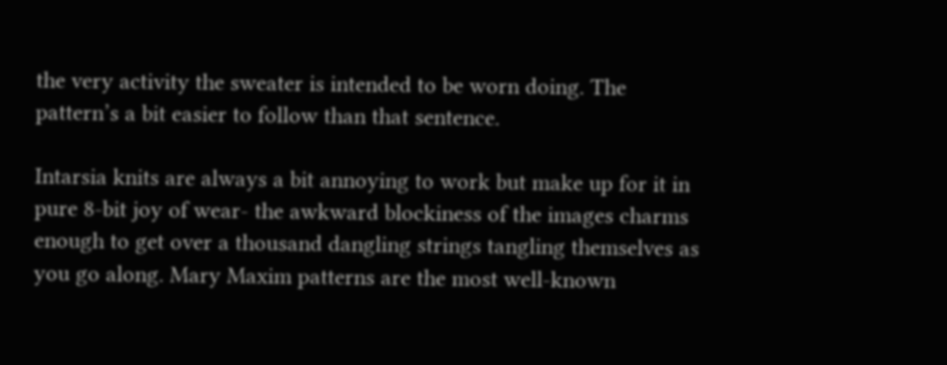the very activity the sweater is intended to be worn doing. The pattern’s a bit easier to follow than that sentence.

Intarsia knits are always a bit annoying to work but make up for it in pure 8-bit joy of wear- the awkward blockiness of the images charms enough to get over a thousand dangling strings tangling themselves as you go along. Mary Maxim patterns are the most well-known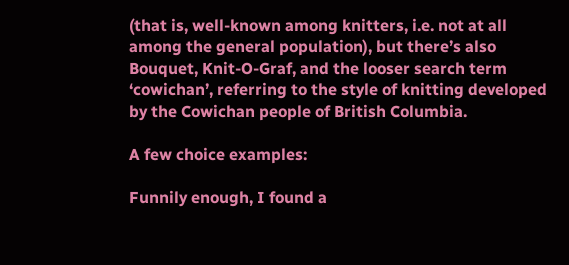(that is, well-known among knitters, i.e. not at all among the general population), but there’s also Bouquet, Knit-O-Graf, and the looser search term ‘cowichan’, referring to the style of knitting developed by the Cowichan people of British Columbia.

A few choice examples:

Funnily enough, I found a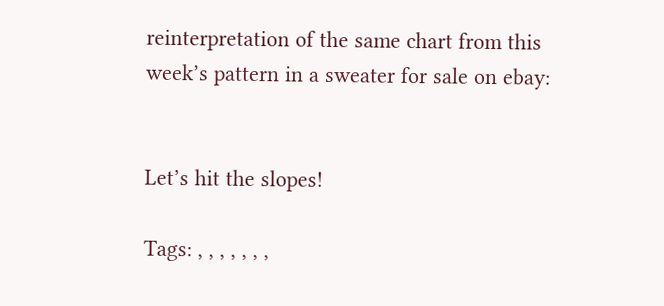reinterpretation of the same chart from this week’s pattern in a sweater for sale on ebay:


Let’s hit the slopes!

Tags: , , , , , , ,